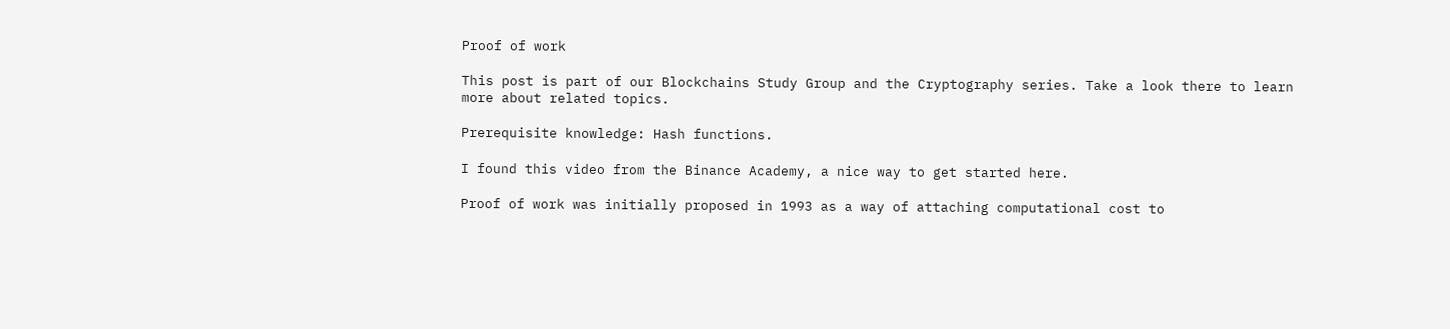Proof of work

This post is part of our Blockchains Study Group and the Cryptography series. Take a look there to learn more about related topics.

Prerequisite knowledge: Hash functions.

I found this video from the Binance Academy, a nice way to get started here.

Proof of work was initially proposed in 1993 as a way of attaching computational cost to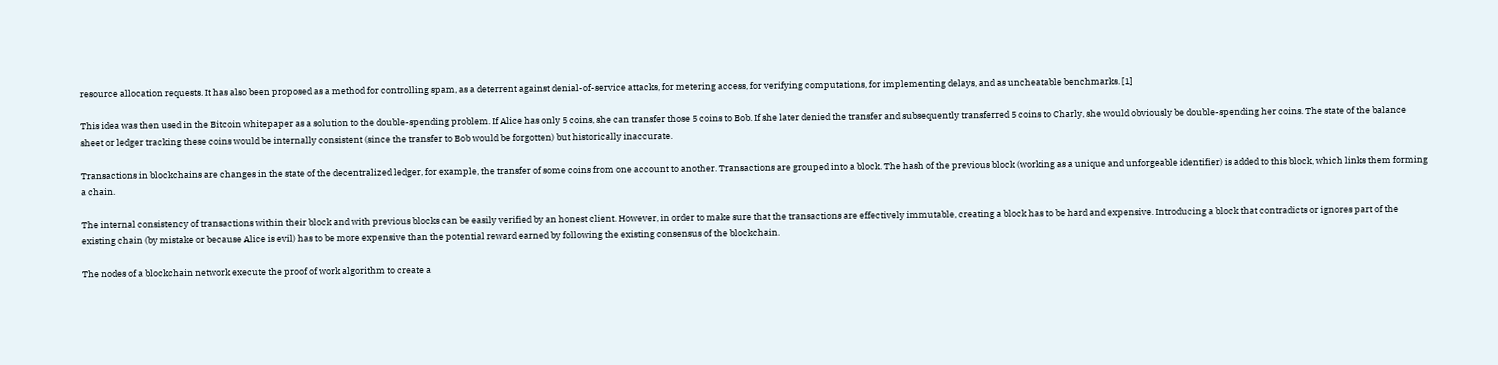resource allocation requests. It has also been proposed as a method for controlling spam, as a deterrent against denial-of-service attacks, for metering access, for verifying computations, for implementing delays, and as uncheatable benchmarks. [1]

This idea was then used in the Bitcoin whitepaper as a solution to the double-spending problem. If Alice has only 5 coins, she can transfer those 5 coins to Bob. If she later denied the transfer and subsequently transferred 5 coins to Charly, she would obviously be double-spending her coins. The state of the balance sheet or ledger tracking these coins would be internally consistent (since the transfer to Bob would be forgotten) but historically inaccurate.

Transactions in blockchains are changes in the state of the decentralized ledger, for example, the transfer of some coins from one account to another. Transactions are grouped into a block. The hash of the previous block (working as a unique and unforgeable identifier) is added to this block, which links them forming a chain.

The internal consistency of transactions within their block and with previous blocks can be easily verified by an honest client. However, in order to make sure that the transactions are effectively immutable, creating a block has to be hard and expensive. Introducing a block that contradicts or ignores part of the existing chain (by mistake or because Alice is evil) has to be more expensive than the potential reward earned by following the existing consensus of the blockchain.

The nodes of a blockchain network execute the proof of work algorithm to create a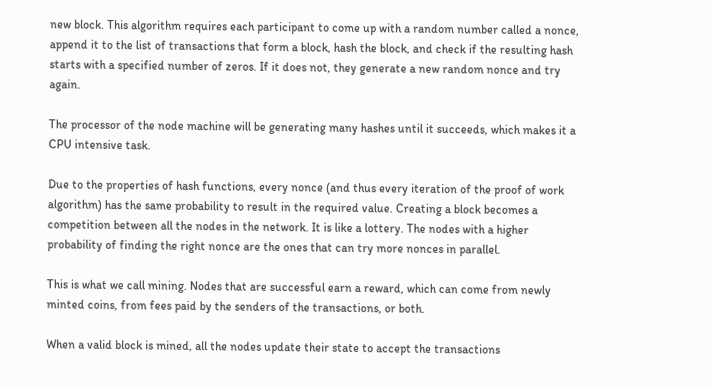new block. This algorithm requires each participant to come up with a random number called a nonce, append it to the list of transactions that form a block, hash the block, and check if the resulting hash starts with a specified number of zeros. If it does not, they generate a new random nonce and try again.

The processor of the node machine will be generating many hashes until it succeeds, which makes it a CPU intensive task.

Due to the properties of hash functions, every nonce (and thus every iteration of the proof of work algorithm) has the same probability to result in the required value. Creating a block becomes a competition between all the nodes in the network. It is like a lottery. The nodes with a higher probability of finding the right nonce are the ones that can try more nonces in parallel.

This is what we call mining. Nodes that are successful earn a reward, which can come from newly minted coins, from fees paid by the senders of the transactions, or both.

When a valid block is mined, all the nodes update their state to accept the transactions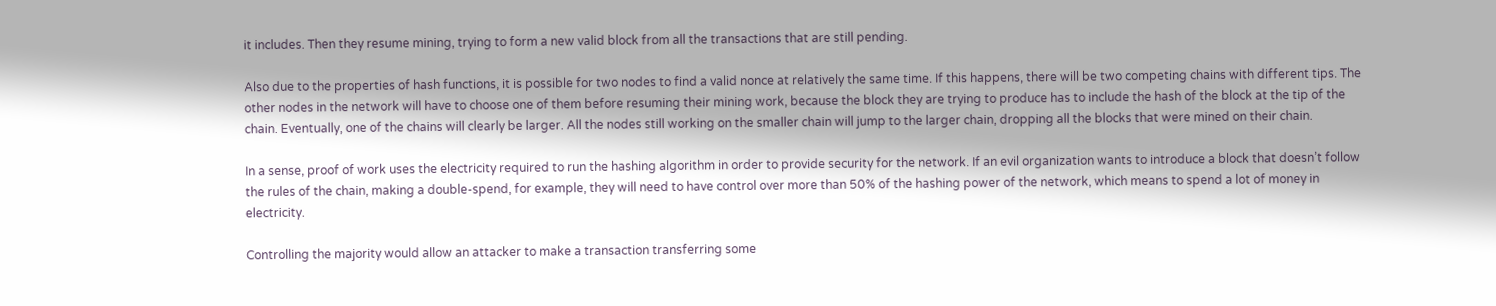it includes. Then they resume mining, trying to form a new valid block from all the transactions that are still pending.

Also due to the properties of hash functions, it is possible for two nodes to find a valid nonce at relatively the same time. If this happens, there will be two competing chains with different tips. The other nodes in the network will have to choose one of them before resuming their mining work, because the block they are trying to produce has to include the hash of the block at the tip of the chain. Eventually, one of the chains will clearly be larger. All the nodes still working on the smaller chain will jump to the larger chain, dropping all the blocks that were mined on their chain.

In a sense, proof of work uses the electricity required to run the hashing algorithm in order to provide security for the network. If an evil organization wants to introduce a block that doesn’t follow the rules of the chain, making a double-spend, for example, they will need to have control over more than 50% of the hashing power of the network, which means to spend a lot of money in electricity.

Controlling the majority would allow an attacker to make a transaction transferring some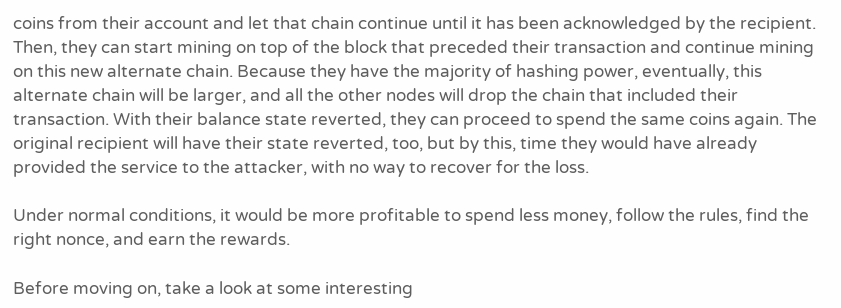coins from their account and let that chain continue until it has been acknowledged by the recipient. Then, they can start mining on top of the block that preceded their transaction and continue mining on this new alternate chain. Because they have the majority of hashing power, eventually, this alternate chain will be larger, and all the other nodes will drop the chain that included their transaction. With their balance state reverted, they can proceed to spend the same coins again. The original recipient will have their state reverted, too, but by this, time they would have already provided the service to the attacker, with no way to recover for the loss.

Under normal conditions, it would be more profitable to spend less money, follow the rules, find the right nonce, and earn the rewards.

Before moving on, take a look at some interesting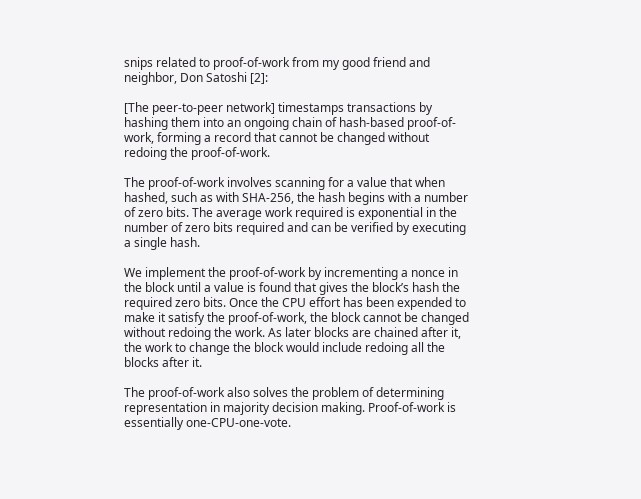snips related to proof-of-work from my good friend and neighbor, Don Satoshi [2]:

[The peer-to-peer network] timestamps transactions by hashing them into an ongoing chain of hash-based proof-of-work, forming a record that cannot be changed without redoing the proof-of-work.

The proof-of-work involves scanning for a value that when hashed, such as with SHA-256, the hash begins with a number of zero bits. The average work required is exponential in the number of zero bits required and can be verified by executing a single hash.

We implement the proof-of-work by incrementing a nonce in the block until a value is found that gives the block’s hash the required zero bits. Once the CPU effort has been expended to make it satisfy the proof-of-work, the block cannot be changed without redoing the work. As later blocks are chained after it, the work to change the block would include redoing all the blocks after it.

The proof-of-work also solves the problem of determining representation in majority decision making. Proof-of-work is essentially one-CPU-one-vote.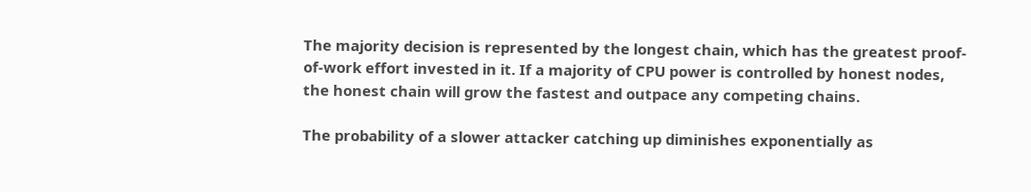The majority decision is represented by the longest chain, which has the greatest proof-of-work effort invested in it. If a majority of CPU power is controlled by honest nodes, the honest chain will grow the fastest and outpace any competing chains.

The probability of a slower attacker catching up diminishes exponentially as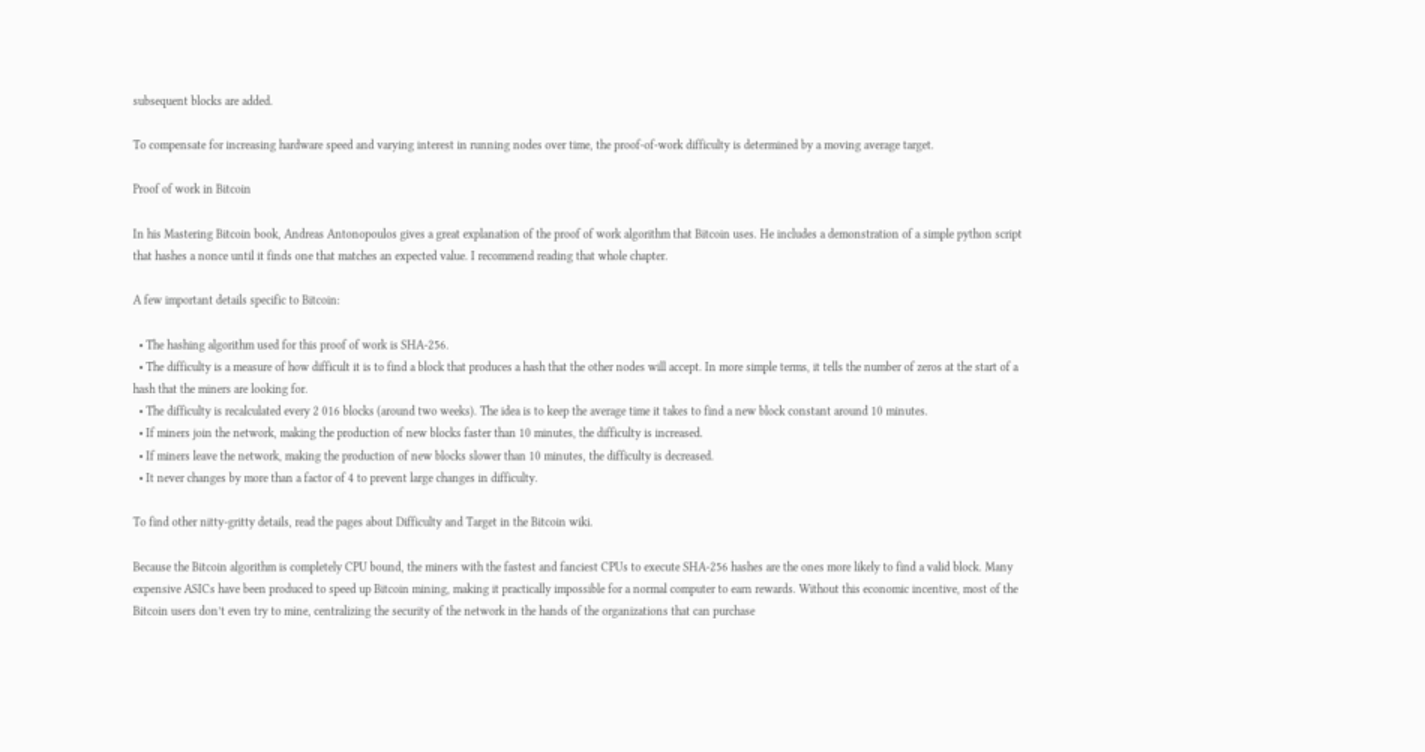subsequent blocks are added.

To compensate for increasing hardware speed and varying interest in running nodes over time, the proof-of-work difficulty is determined by a moving average target.

Proof of work in Bitcoin

In his Mastering Bitcoin book, Andreas Antonopoulos gives a great explanation of the proof of work algorithm that Bitcoin uses. He includes a demonstration of a simple python script that hashes a nonce until it finds one that matches an expected value. I recommend reading that whole chapter.

A few important details specific to Bitcoin:

  • The hashing algorithm used for this proof of work is SHA-256.
  • The difficulty is a measure of how difficult it is to find a block that produces a hash that the other nodes will accept. In more simple terms, it tells the number of zeros at the start of a hash that the miners are looking for.
  • The difficulty is recalculated every 2 016 blocks (around two weeks). The idea is to keep the average time it takes to find a new block constant around 10 minutes.
  • If miners join the network, making the production of new blocks faster than 10 minutes, the difficulty is increased.
  • If miners leave the network, making the production of new blocks slower than 10 minutes, the difficulty is decreased.
  • It never changes by more than a factor of 4 to prevent large changes in difficulty.

To find other nitty-gritty details, read the pages about Difficulty and Target in the Bitcoin wiki.

Because the Bitcoin algorithm is completely CPU bound, the miners with the fastest and fanciest CPUs to execute SHA-256 hashes are the ones more likely to find a valid block. Many expensive ASICs have been produced to speed up Bitcoin mining, making it practically impossible for a normal computer to earn rewards. Without this economic incentive, most of the Bitcoin users don’t even try to mine, centralizing the security of the network in the hands of the organizations that can purchase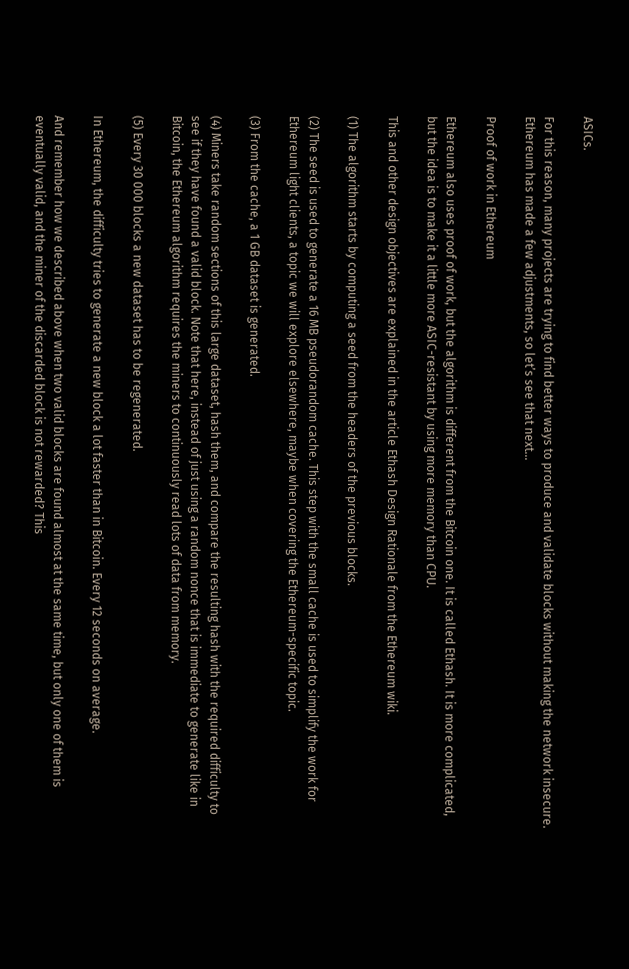ASICs.

For this reason, many projects are trying to find better ways to produce and validate blocks without making the network insecure. Ethereum has made a few adjustments, so let’s see that next…

Proof of work in Ethereum

Ethereum also uses proof of work, but the algorithm is different from the Bitcoin one. It is called Ethash. It is more complicated, but the idea is to make it a little more ASIC-resistant by using more memory than CPU.

This and other design objectives are explained in the article Ethash Design Rationale from the Ethereum wiki.

(1) The algorithm starts by computing a seed from the headers of the previous blocks.

(2) The seed is used to generate a 16 MB pseudorandom cache. This step with the small cache is used to simplify the work for Ethereum light clients, a topic we will explore elsewhere, maybe when covering the Ethereum-specific topic.

(3) From the cache, a 1 GB dataset is generated.

(4) Miners take random sections of this large dataset, hash them, and compare the resulting hash with the required difficulty to see if they have found a valid block. Note that here, instead of just using a random nonce that is immediate to generate like in Bitcoin, the Ethereum algorithm requires the miners to continuously read lots of data from memory.

(5) Every 30 000 blocks a new dataset has to be regenerated.

In Ethereum, the difficulty tries to generate a new block a lot faster than in Bitcoin. Every 12 seconds on average.

And remember how we described above when two valid blocks are found almost at the same time, but only one of them is eventually valid, and the miner of the discarded block is not rewarded? This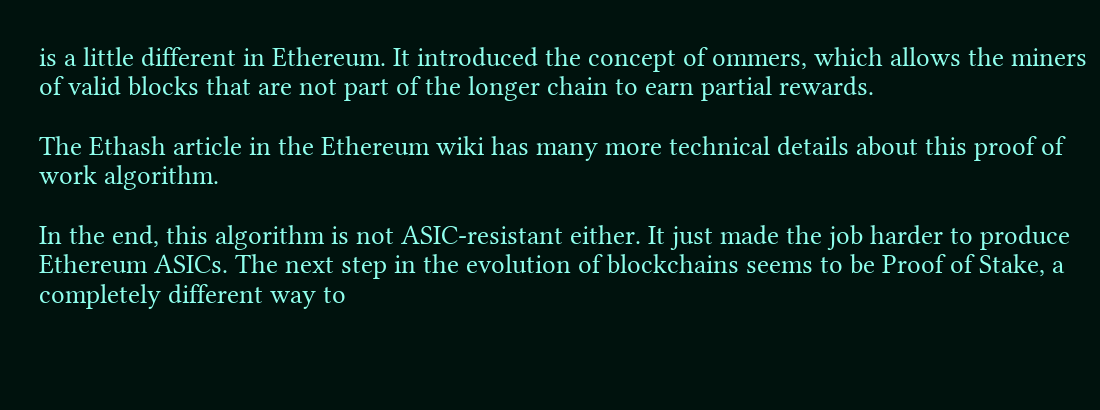is a little different in Ethereum. It introduced the concept of ommers, which allows the miners of valid blocks that are not part of the longer chain to earn partial rewards.

The Ethash article in the Ethereum wiki has many more technical details about this proof of work algorithm.

In the end, this algorithm is not ASIC-resistant either. It just made the job harder to produce Ethereum ASICs. The next step in the evolution of blockchains seems to be Proof of Stake, a completely different way to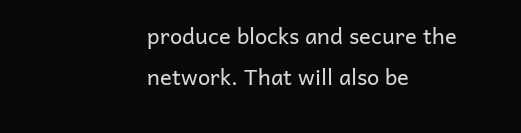produce blocks and secure the network. That will also be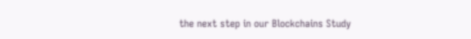the next step in our Blockchains Study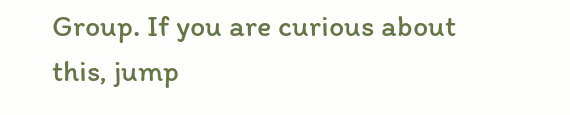Group. If you are curious about this, jump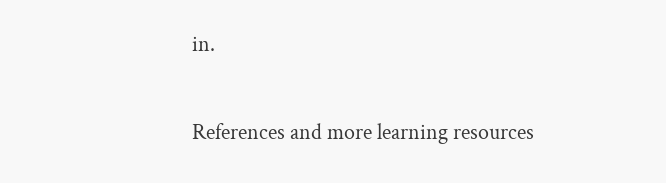in.

References and more learning resources